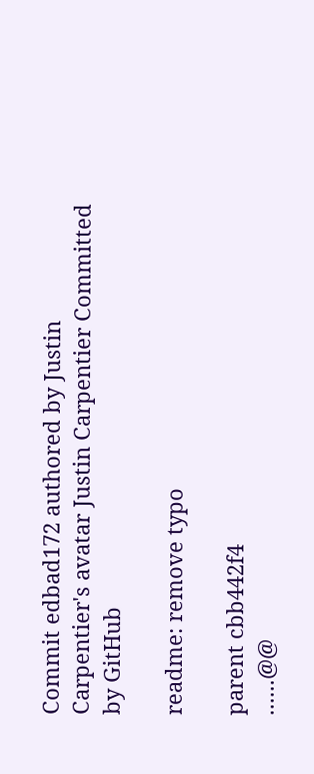Commit edbad172 authored by Justin Carpentier's avatar Justin Carpentier Committed by GitHub

readme: remove typo

parent cbb442f4
......@@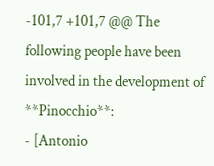-101,7 +101,7 @@ The following people have been involved in the development of **Pinocchio**:
- [Antonio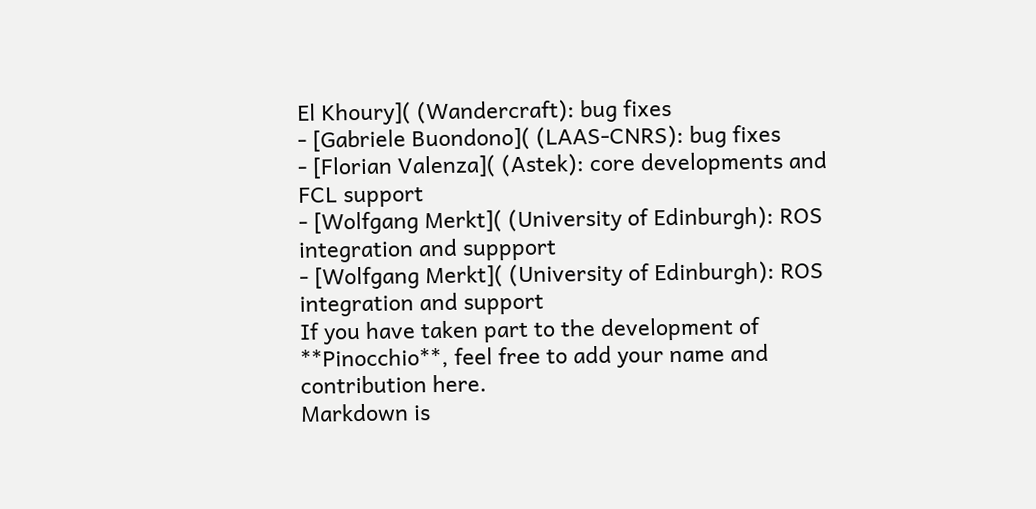El Khoury]( (Wandercraft): bug fixes
- [Gabriele Buondono]( (LAAS-CNRS): bug fixes
- [Florian Valenza]( (Astek): core developments and FCL support
- [Wolfgang Merkt]( (University of Edinburgh): ROS integration and suppport
- [Wolfgang Merkt]( (University of Edinburgh): ROS integration and support
If you have taken part to the development of **Pinocchio**, feel free to add your name and contribution here.
Markdown is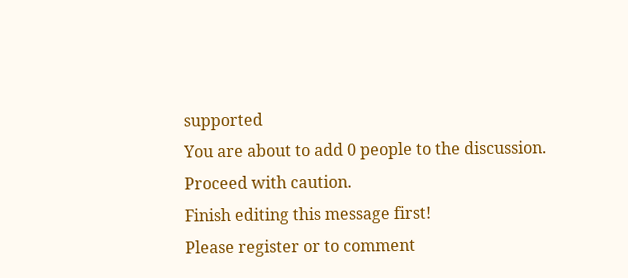supported
You are about to add 0 people to the discussion. Proceed with caution.
Finish editing this message first!
Please register or to comment